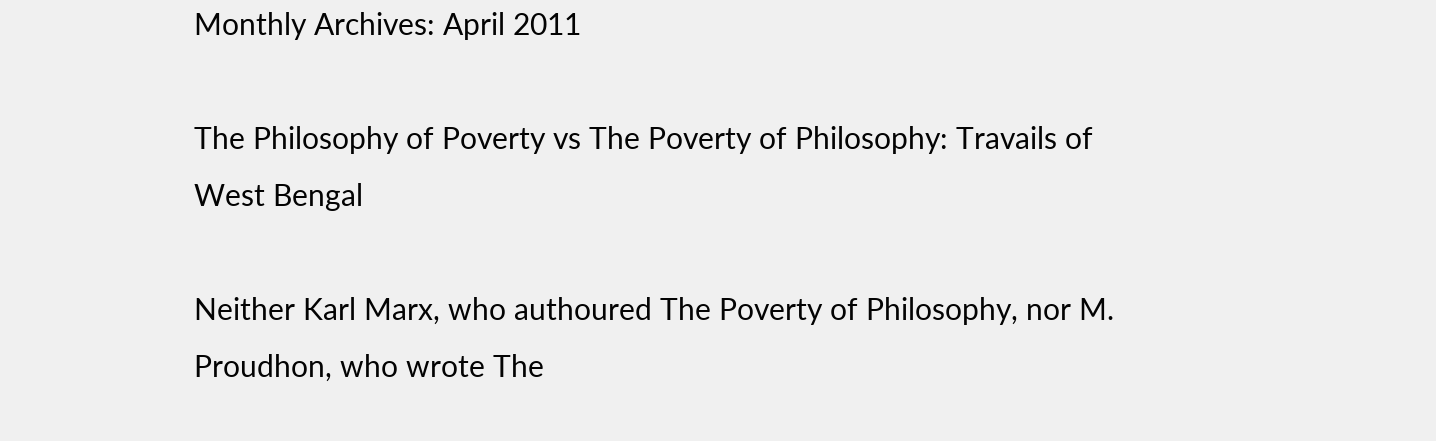Monthly Archives: April 2011

The Philosophy of Poverty vs The Poverty of Philosophy: Travails of West Bengal

Neither Karl Marx, who authoured The Poverty of Philosophy, nor M. Proudhon, who wrote The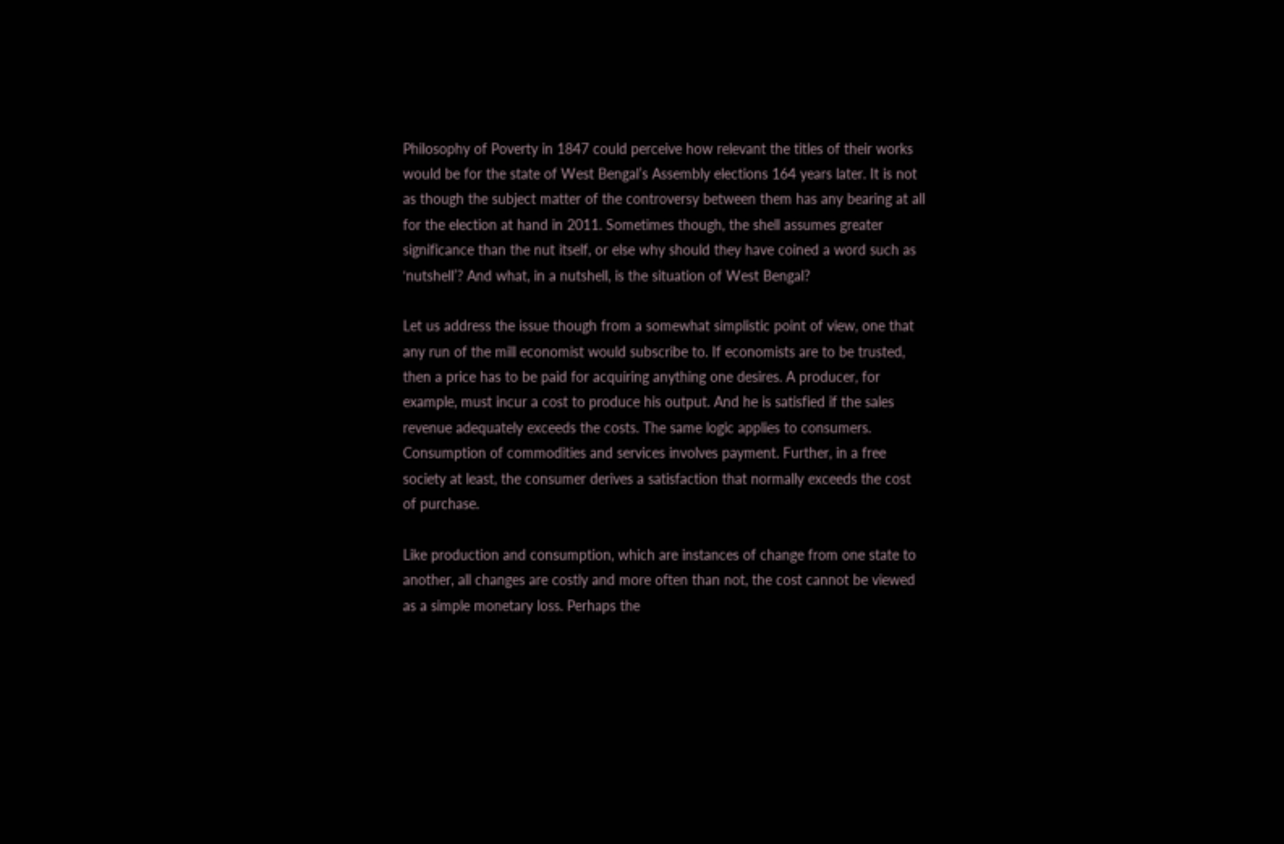Philosophy of Poverty in 1847 could perceive how relevant the titles of their works would be for the state of West Bengal’s Assembly elections 164 years later. It is not as though the subject matter of the controversy between them has any bearing at all for the election at hand in 2011. Sometimes though, the shell assumes greater significance than the nut itself, or else why should they have coined a word such as ‘nutshell’? And what, in a nutshell, is the situation of West Bengal?

Let us address the issue though from a somewhat simplistic point of view, one that any run of the mill economist would subscribe to. If economists are to be trusted, then a price has to be paid for acquiring anything one desires. A producer, for example, must incur a cost to produce his output. And he is satisfied if the sales revenue adequately exceeds the costs. The same logic applies to consumers. Consumption of commodities and services involves payment. Further, in a free society at least, the consumer derives a satisfaction that normally exceeds the cost of purchase.

Like production and consumption, which are instances of change from one state to another, all changes are costly and more often than not, the cost cannot be viewed as a simple monetary loss. Perhaps the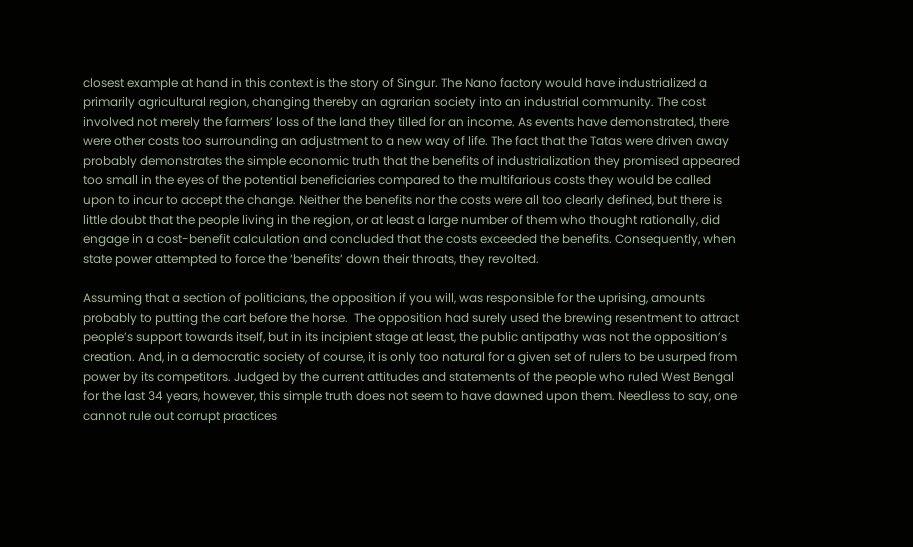closest example at hand in this context is the story of Singur. The Nano factory would have industrialized a primarily agricultural region, changing thereby an agrarian society into an industrial community. The cost involved not merely the farmers’ loss of the land they tilled for an income. As events have demonstrated, there were other costs too surrounding an adjustment to a new way of life. The fact that the Tatas were driven away probably demonstrates the simple economic truth that the benefits of industrialization they promised appeared too small in the eyes of the potential beneficiaries compared to the multifarious costs they would be called upon to incur to accept the change. Neither the benefits nor the costs were all too clearly defined, but there is little doubt that the people living in the region, or at least a large number of them who thought rationally, did engage in a cost-benefit calculation and concluded that the costs exceeded the benefits. Consequently, when state power attempted to force the ‘benefits’ down their throats, they revolted.

Assuming that a section of politicians, the opposition if you will, was responsible for the uprising, amounts probably to putting the cart before the horse.  The opposition had surely used the brewing resentment to attract people’s support towards itself, but in its incipient stage at least, the public antipathy was not the opposition’s creation. And, in a democratic society of course, it is only too natural for a given set of rulers to be usurped from power by its competitors. Judged by the current attitudes and statements of the people who ruled West Bengal for the last 34 years, however, this simple truth does not seem to have dawned upon them. Needless to say, one cannot rule out corrupt practices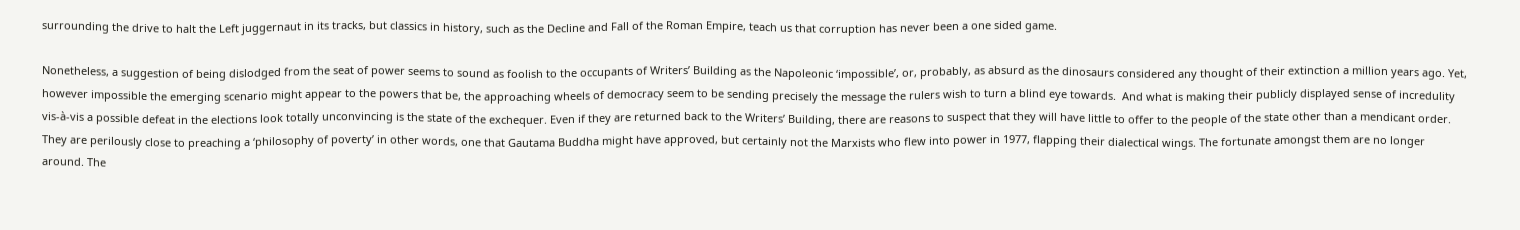surrounding the drive to halt the Left juggernaut in its tracks, but classics in history, such as the Decline and Fall of the Roman Empire, teach us that corruption has never been a one sided game.

Nonetheless, a suggestion of being dislodged from the seat of power seems to sound as foolish to the occupants of Writers’ Building as the Napoleonic ‘impossible’, or, probably, as absurd as the dinosaurs considered any thought of their extinction a million years ago. Yet, however impossible the emerging scenario might appear to the powers that be, the approaching wheels of democracy seem to be sending precisely the message the rulers wish to turn a blind eye towards.  And what is making their publicly displayed sense of incredulity vis-à-vis a possible defeat in the elections look totally unconvincing is the state of the exchequer. Even if they are returned back to the Writers’ Building, there are reasons to suspect that they will have little to offer to the people of the state other than a mendicant order. They are perilously close to preaching a ‘philosophy of poverty’ in other words, one that Gautama Buddha might have approved, but certainly not the Marxists who flew into power in 1977, flapping their dialectical wings. The fortunate amongst them are no longer around. The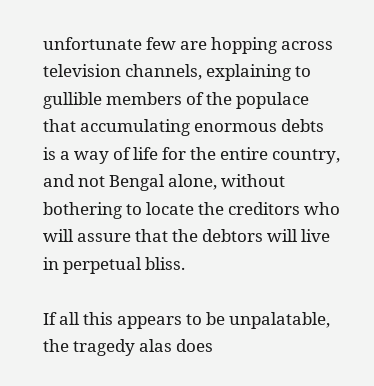unfortunate few are hopping across television channels, explaining to gullible members of the populace that accumulating enormous debts is a way of life for the entire country, and not Bengal alone, without bothering to locate the creditors who will assure that the debtors will live in perpetual bliss.

If all this appears to be unpalatable, the tragedy alas does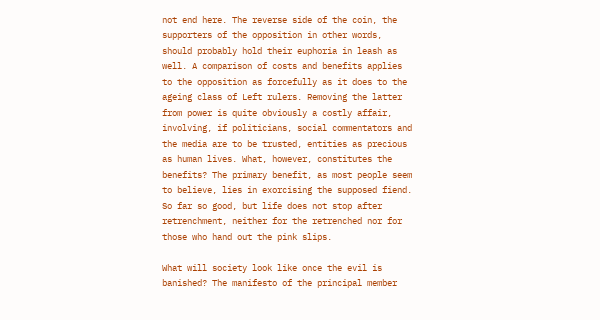not end here. The reverse side of the coin, the supporters of the opposition in other words, should probably hold their euphoria in leash as well. A comparison of costs and benefits applies to the opposition as forcefully as it does to the ageing class of Left rulers. Removing the latter from power is quite obviously a costly affair, involving, if politicians, social commentators and the media are to be trusted, entities as precious as human lives. What, however, constitutes the benefits? The primary benefit, as most people seem to believe, lies in exorcising the supposed fiend. So far so good, but life does not stop after retrenchment, neither for the retrenched nor for those who hand out the pink slips.

What will society look like once the evil is banished? The manifesto of the principal member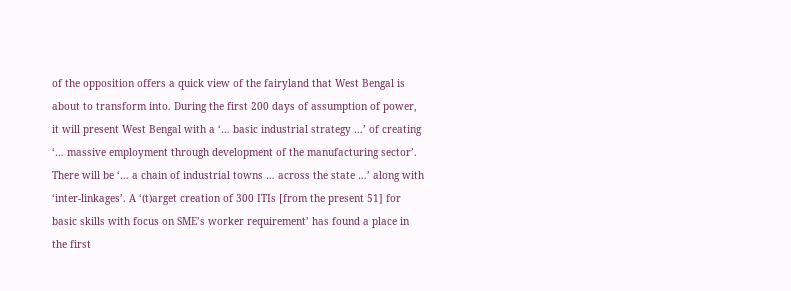of the opposition offers a quick view of the fairyland that West Bengal is about to transform into. During the first 200 days of assumption of power, it will present West Bengal with a ‘… basic industrial strategy …’ of creating ‘… massive employment through development of the manufacturing sector’. There will be ‘… a chain of industrial towns … across the state …’ along with ‘inter-linkages’. A ‘(t)arget creation of 300 ITIs [from the present 51] for basic skills with focus on SME’s worker requirement’ has found a place in the first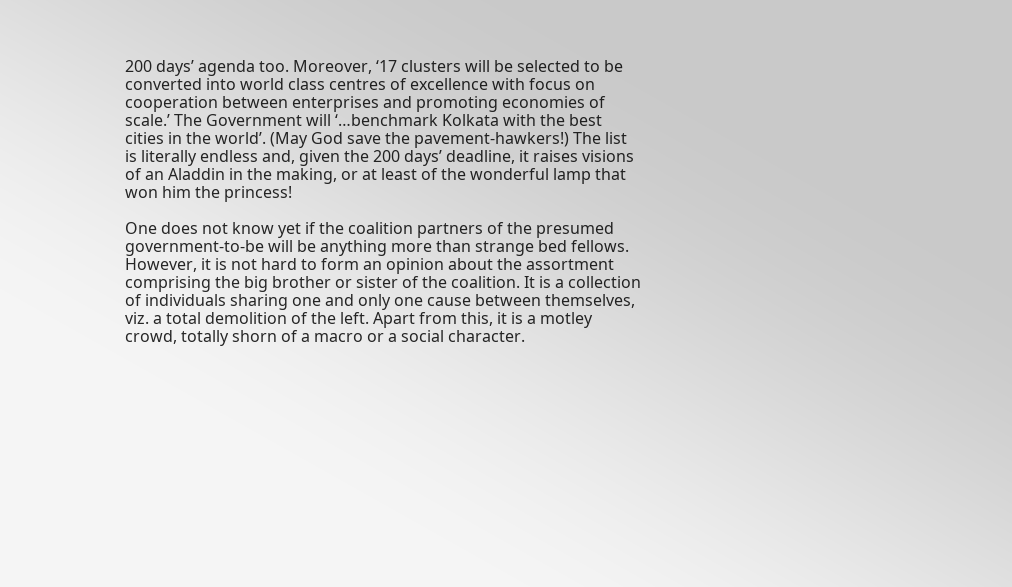200 days’ agenda too. Moreover, ‘17 clusters will be selected to be converted into world class centres of excellence with focus on cooperation between enterprises and promoting economies of scale.’ The Government will ‘…benchmark Kolkata with the best cities in the world’. (May God save the pavement-hawkers!) The list is literally endless and, given the 200 days’ deadline, it raises visions of an Aladdin in the making, or at least of the wonderful lamp that won him the princess!

One does not know yet if the coalition partners of the presumed government-to-be will be anything more than strange bed fellows. However, it is not hard to form an opinion about the assortment comprising the big brother or sister of the coalition. It is a collection of individuals sharing one and only one cause between themselves, viz. a total demolition of the left. Apart from this, it is a motley crowd, totally shorn of a macro or a social character.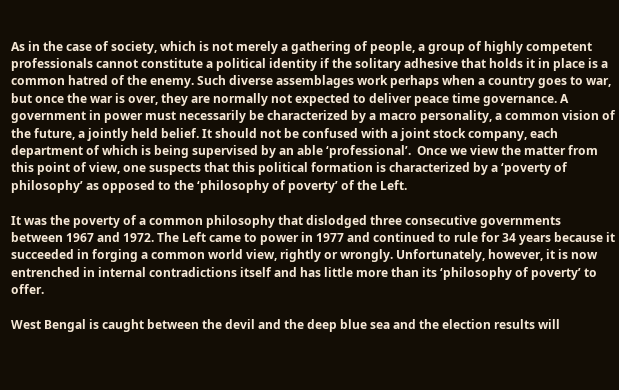As in the case of society, which is not merely a gathering of people, a group of highly competent professionals cannot constitute a political identity if the solitary adhesive that holds it in place is a common hatred of the enemy. Such diverse assemblages work perhaps when a country goes to war, but once the war is over, they are normally not expected to deliver peace time governance. A government in power must necessarily be characterized by a macro personality, a common vision of the future, a jointly held belief. It should not be confused with a joint stock company, each department of which is being supervised by an able ‘professional’.  Once we view the matter from this point of view, one suspects that this political formation is characterized by a ‘poverty of philosophy’ as opposed to the ‘philosophy of poverty’ of the Left.

It was the poverty of a common philosophy that dislodged three consecutive governments between 1967 and 1972. The Left came to power in 1977 and continued to rule for 34 years because it succeeded in forging a common world view, rightly or wrongly. Unfortunately, however, it is now entrenched in internal contradictions itself and has little more than its ‘philosophy of poverty’ to offer.

West Bengal is caught between the devil and the deep blue sea and the election results will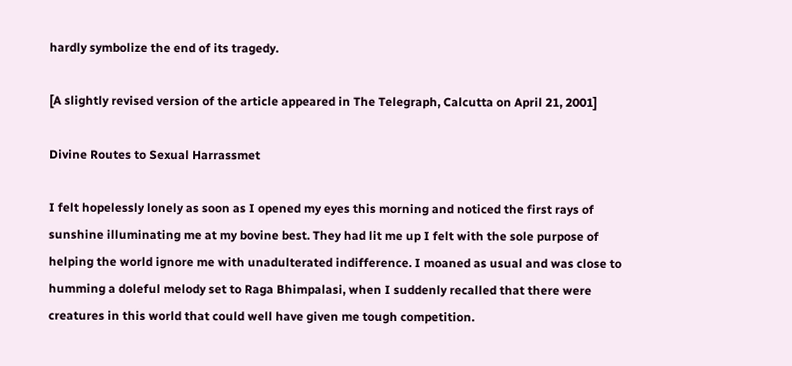hardly symbolize the end of its tragedy.

[A slightly revised version of the article appeared in The Telegraph, Calcutta on April 21, 2001]

Divine Routes to Sexual Harrassmet

I felt hopelessly lonely as soon as I opened my eyes this morning and noticed the first rays of sunshine illuminating me at my bovine best. They had lit me up I felt with the sole purpose of helping the world ignore me with unadulterated indifference. I moaned as usual and was close to humming a doleful melody set to Raga Bhimpalasi, when I suddenly recalled that there were creatures in this world that could well have given me tough competition.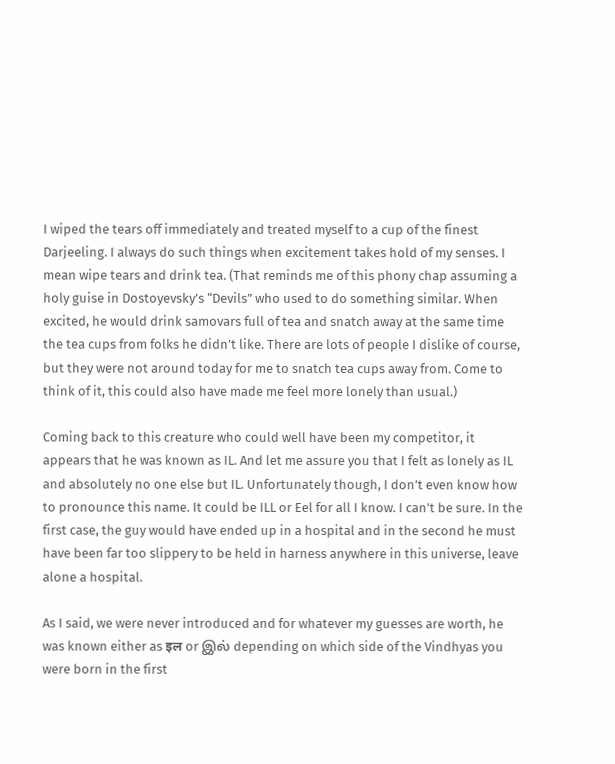I wiped the tears off immediately and treated myself to a cup of the finest Darjeeling. I always do such things when excitement takes hold of my senses. I mean wipe tears and drink tea. (That reminds me of this phony chap assuming a holy guise in Dostoyevsky’s “Devils” who used to do something similar. When excited, he would drink samovars full of tea and snatch away at the same time the tea cups from folks he didn’t like. There are lots of people I dislike of course, but they were not around today for me to snatch tea cups away from. Come to think of it, this could also have made me feel more lonely than usual.)

Coming back to this creature who could well have been my competitor, it appears that he was known as IL. And let me assure you that I felt as lonely as IL and absolutely no one else but IL. Unfortunately though, I don’t even know how to pronounce this name. It could be ILL or Eel for all I know. I can’t be sure. In the first case, the guy would have ended up in a hospital and in the second he must have been far too slippery to be held in harness anywhere in this universe, leave alone a hospital.

As I said, we were never introduced and for whatever my guesses are worth, he was known either as इल or இல் depending on which side of the Vindhyas you were born in the first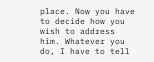place. Now you have to decide how you wish to address him. Whatever you do, I have to tell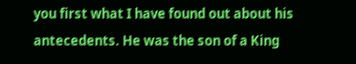you first what I have found out about his antecedents. He was the son of a King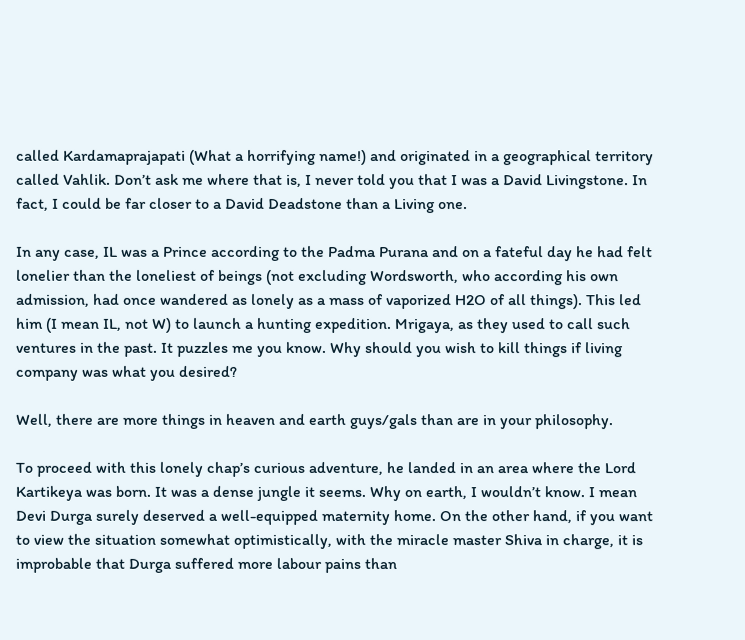called Kardamaprajapati (What a horrifying name!) and originated in a geographical territory called Vahlik. Don’t ask me where that is, I never told you that I was a David Livingstone. In fact, I could be far closer to a David Deadstone than a Living one.

In any case, IL was a Prince according to the Padma Purana and on a fateful day he had felt lonelier than the loneliest of beings (not excluding Wordsworth, who according his own admission, had once wandered as lonely as a mass of vaporized H2O of all things). This led him (I mean IL, not W) to launch a hunting expedition. Mrigaya, as they used to call such ventures in the past. It puzzles me you know. Why should you wish to kill things if living company was what you desired?

Well, there are more things in heaven and earth guys/gals than are in your philosophy.

To proceed with this lonely chap’s curious adventure, he landed in an area where the Lord Kartikeya was born. It was a dense jungle it seems. Why on earth, I wouldn’t know. I mean Devi Durga surely deserved a well-equipped maternity home. On the other hand, if you want to view the situation somewhat optimistically, with the miracle master Shiva in charge, it is improbable that Durga suffered more labour pains than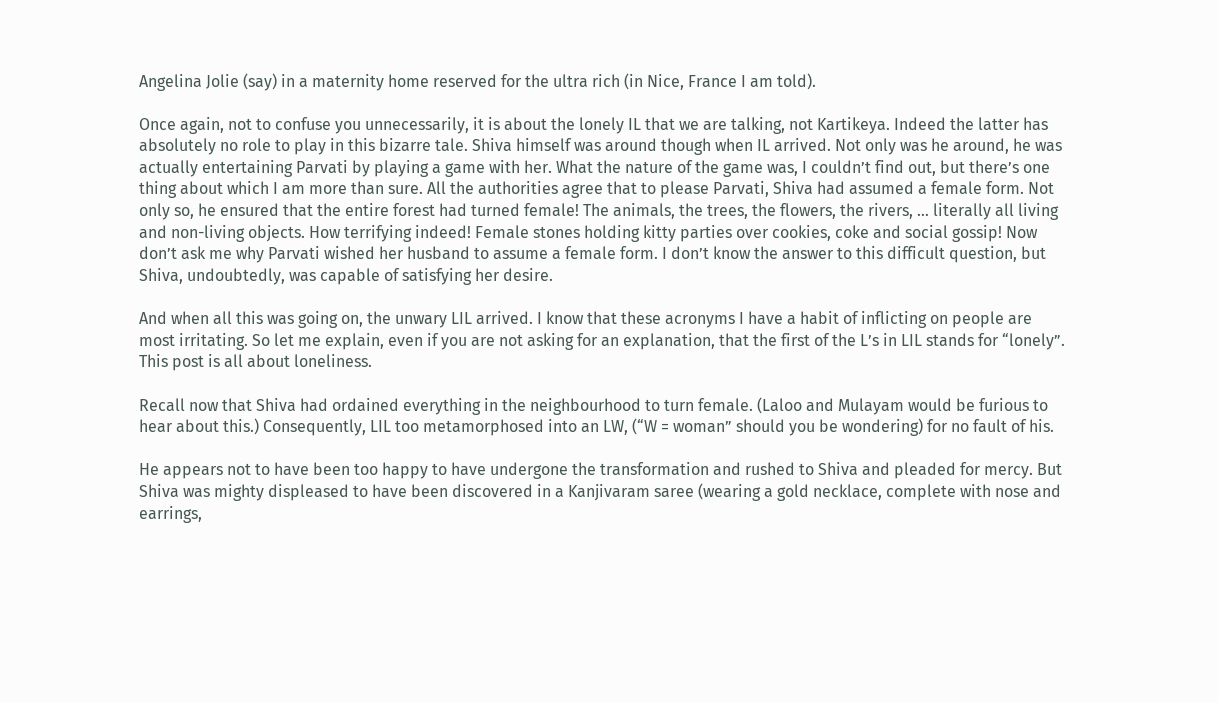Angelina Jolie (say) in a maternity home reserved for the ultra rich (in Nice, France I am told).

Once again, not to confuse you unnecessarily, it is about the lonely IL that we are talking, not Kartikeya. Indeed the latter has absolutely no role to play in this bizarre tale. Shiva himself was around though when IL arrived. Not only was he around, he was actually entertaining Parvati by playing a game with her. What the nature of the game was, I couldn’t find out, but there’s one thing about which I am more than sure. All the authorities agree that to please Parvati, Shiva had assumed a female form. Not only so, he ensured that the entire forest had turned female! The animals, the trees, the flowers, the rivers, … literally all living and non-living objects. How terrifying indeed! Female stones holding kitty parties over cookies, coke and social gossip! Now don’t ask me why Parvati wished her husband to assume a female form. I don’t know the answer to this difficult question, but Shiva, undoubtedly, was capable of satisfying her desire.

And when all this was going on, the unwary LIL arrived. I know that these acronyms I have a habit of inflicting on people are most irritating. So let me explain, even if you are not asking for an explanation, that the first of the L’s in LIL stands for “lonely”. This post is all about loneliness.

Recall now that Shiva had ordained everything in the neighbourhood to turn female. (Laloo and Mulayam would be furious to hear about this.) Consequently, LIL too metamorphosed into an LW, (“W = woman” should you be wondering) for no fault of his.

He appears not to have been too happy to have undergone the transformation and rushed to Shiva and pleaded for mercy. But Shiva was mighty displeased to have been discovered in a Kanjivaram saree (wearing a gold necklace, complete with nose and earrings,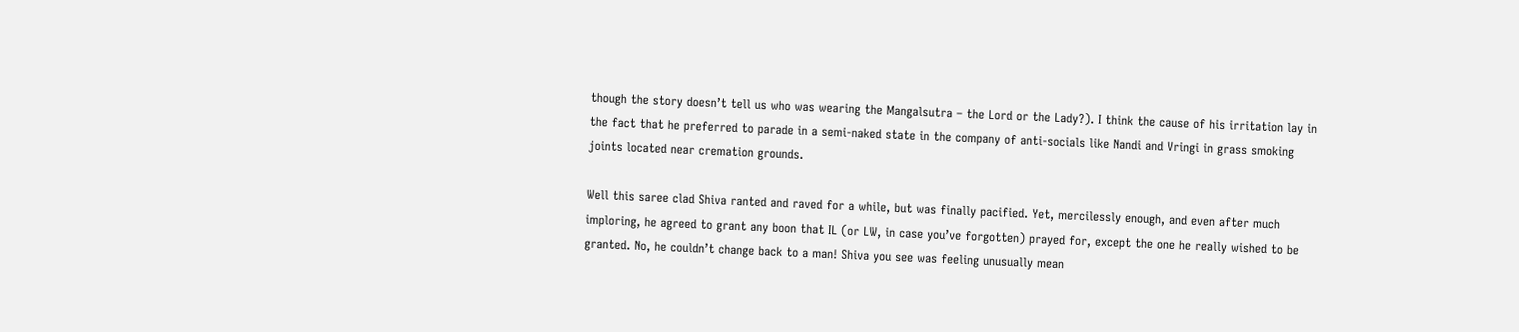though the story doesn’t tell us who was wearing the Mangalsutra – the Lord or the Lady?). I think the cause of his irritation lay in the fact that he preferred to parade in a semi-naked state in the company of anti-socials like Nandi and Vringi in grass smoking joints located near cremation grounds.

Well this saree clad Shiva ranted and raved for a while, but was finally pacified. Yet, mercilessly enough, and even after much imploring, he agreed to grant any boon that IL (or LW, in case you’ve forgotten) prayed for, except the one he really wished to be granted. No, he couldn’t change back to a man! Shiva you see was feeling unusually mean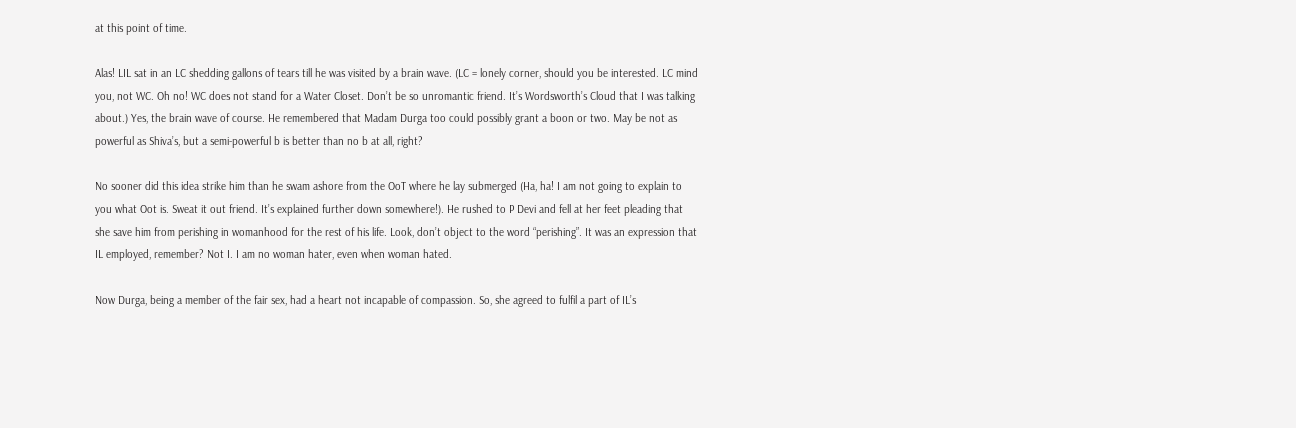at this point of time.

Alas! LIL sat in an LC shedding gallons of tears till he was visited by a brain wave. (LC = lonely corner, should you be interested. LC mind you, not WC. Oh no! WC does not stand for a Water Closet. Don’t be so unromantic friend. It’s Wordsworth’s Cloud that I was talking about.) Yes, the brain wave of course. He remembered that Madam Durga too could possibly grant a boon or two. May be not as powerful as Shiva’s, but a semi-powerful b is better than no b at all, right?

No sooner did this idea strike him than he swam ashore from the OoT where he lay submerged (Ha, ha! I am not going to explain to you what Oot is. Sweat it out friend. It’s explained further down somewhere!). He rushed to P Devi and fell at her feet pleading that she save him from perishing in womanhood for the rest of his life. Look, don’t object to the word “perishing”. It was an expression that IL employed, remember? Not I. I am no woman hater, even when woman hated.

Now Durga, being a member of the fair sex, had a heart not incapable of compassion. So, she agreed to fulfil a part of IL’s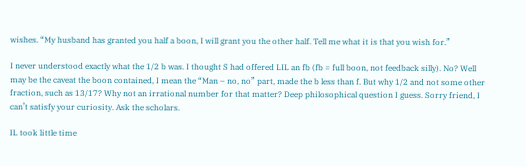wishes. “My husband has granted you half a boon, I will grant you the other half. Tell me what it is that you wish for.”

I never understood exactly what the 1/2 b was. I thought S had offered LIL an fb (fb = full boon, not feedback silly). No? Well may be the caveat the boon contained, I mean the “Man – no, no” part, made the b less than f. But why 1/2 and not some other fraction, such as 13/17? Why not an irrational number for that matter? Deep philosophical question I guess. Sorry friend, I can’t satisfy your curiosity. Ask the scholars.

IL took little time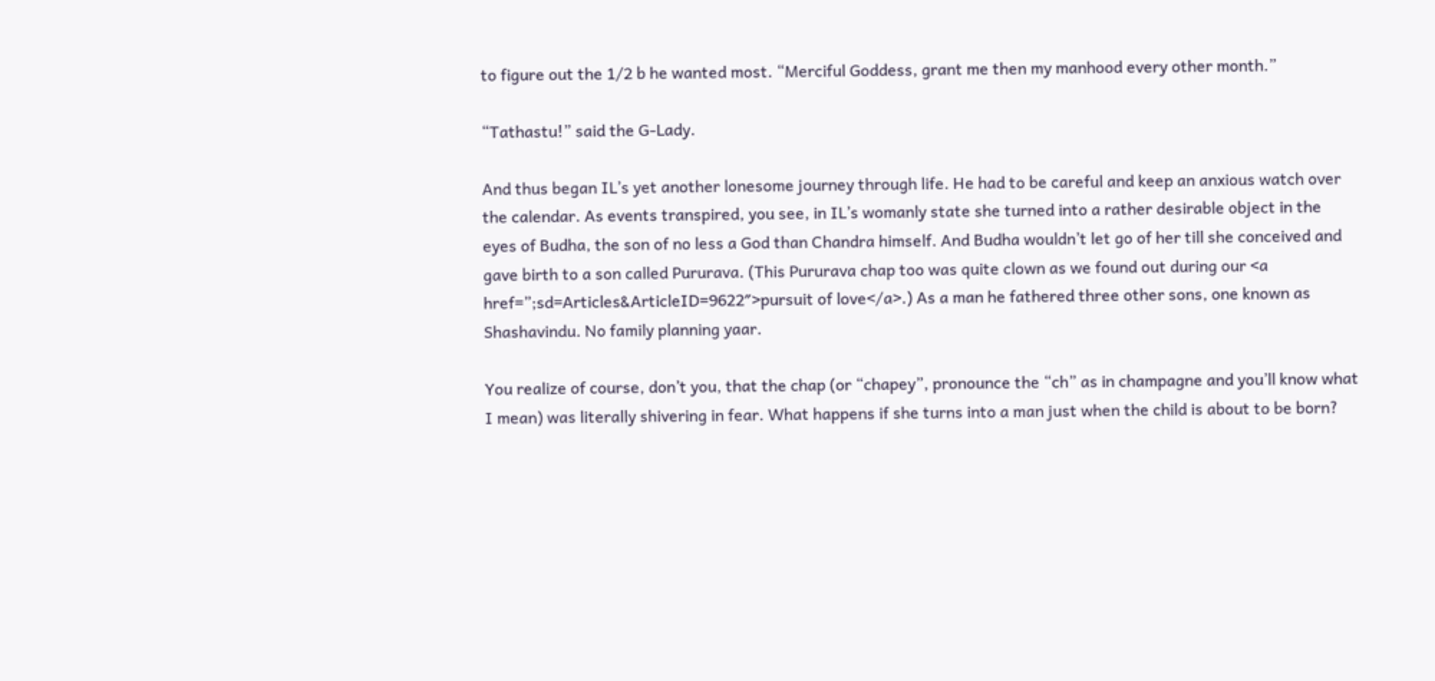to figure out the 1/2 b he wanted most. “Merciful Goddess, grant me then my manhood every other month.”

“Tathastu!” said the G-Lady.

And thus began IL’s yet another lonesome journey through life. He had to be careful and keep an anxious watch over the calendar. As events transpired, you see, in IL’s womanly state she turned into a rather desirable object in the eyes of Budha, the son of no less a God than Chandra himself. And Budha wouldn’t let go of her till she conceived and gave birth to a son called Pururava. (This Pururava chap too was quite clown as we found out during our <a href=”;sd=Articles&ArticleID=9622″>pursuit of love</a>.) As a man he fathered three other sons, one known as Shashavindu. No family planning yaar.

You realize of course, don’t you, that the chap (or “chapey”, pronounce the “ch” as in champagne and you’ll know what I mean) was literally shivering in fear. What happens if she turns into a man just when the child is about to be born?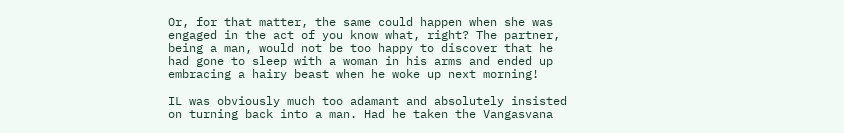Or, for that matter, the same could happen when she was engaged in the act of you know what, right? The partner, being a man, would not be too happy to discover that he had gone to sleep with a woman in his arms and ended up embracing a hairy beast when he woke up next morning!

IL was obviously much too adamant and absolutely insisted on turning back into a man. Had he taken the Vangasvana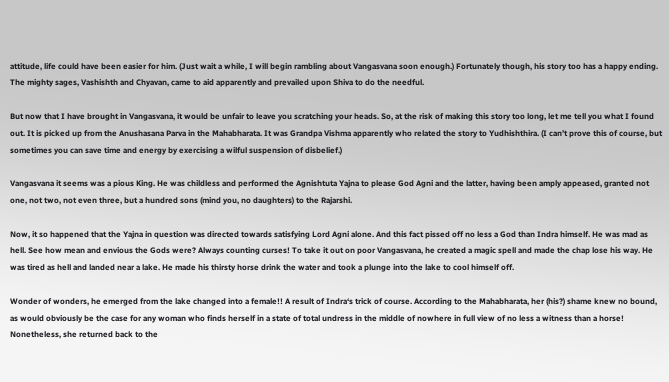attitude, life could have been easier for him. (Just wait a while, I will begin rambling about Vangasvana soon enough.) Fortunately though, his story too has a happy ending. The mighty sages, Vashishth and Chyavan, came to aid apparently and prevailed upon Shiva to do the needful.

But now that I have brought in Vangasvana, it would be unfair to leave you scratching your heads. So, at the risk of making this story too long, let me tell you what I found out. It is picked up from the Anushasana Parva in the Mahabharata. It was Grandpa Vishma apparently who related the story to Yudhishthira. (I can’t prove this of course, but sometimes you can save time and energy by exercising a wilful suspension of disbelief.)

Vangasvana it seems was a pious King. He was childless and performed the Agnishtuta Yajna to please God Agni and the latter, having been amply appeased, granted not one, not two, not even three, but a hundred sons (mind you, no daughters) to the Rajarshi.

Now, it so happened that the Yajna in question was directed towards satisfying Lord Agni alone. And this fact pissed off no less a God than Indra himself. He was mad as hell. See how mean and envious the Gods were? Always counting curses! To take it out on poor Vangasvana, he created a magic spell and made the chap lose his way. He was tired as hell and landed near a lake. He made his thirsty horse drink the water and took a plunge into the lake to cool himself off.

Wonder of wonders, he emerged from the lake changed into a female!! A result of Indra‘s trick of course. According to the Mahabharata, her (his?) shame knew no bound, as would obviously be the case for any woman who finds herself in a state of total undress in the middle of nowhere in full view of no less a witness than a horse! Nonetheless, she returned back to the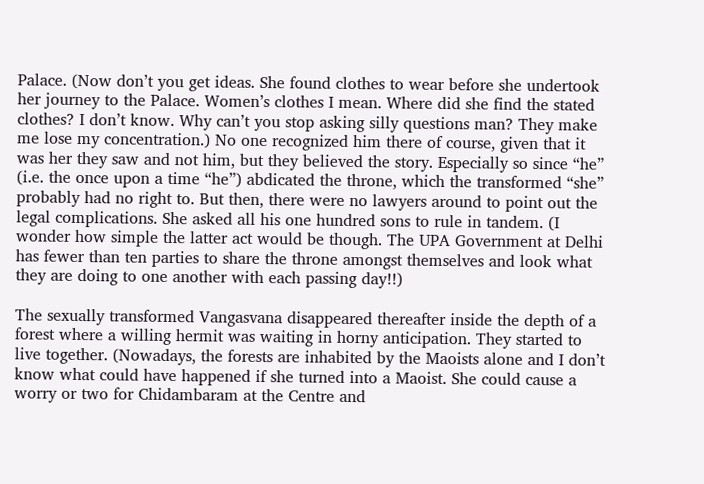Palace. (Now don’t you get ideas. She found clothes to wear before she undertook her journey to the Palace. Women’s clothes I mean. Where did she find the stated clothes? I don’t know. Why can’t you stop asking silly questions man? They make me lose my concentration.) No one recognized him there of course, given that it was her they saw and not him, but they believed the story. Especially so since “he” (i.e. the once upon a time “he”) abdicated the throne, which the transformed “she” probably had no right to. But then, there were no lawyers around to point out the legal complications. She asked all his one hundred sons to rule in tandem. (I wonder how simple the latter act would be though. The UPA Government at Delhi has fewer than ten parties to share the throne amongst themselves and look what they are doing to one another with each passing day!!)

The sexually transformed Vangasvana disappeared thereafter inside the depth of a forest where a willing hermit was waiting in horny anticipation. They started to live together. (Nowadays, the forests are inhabited by the Maoists alone and I don’t know what could have happened if she turned into a Maoist. She could cause a worry or two for Chidambaram at the Centre and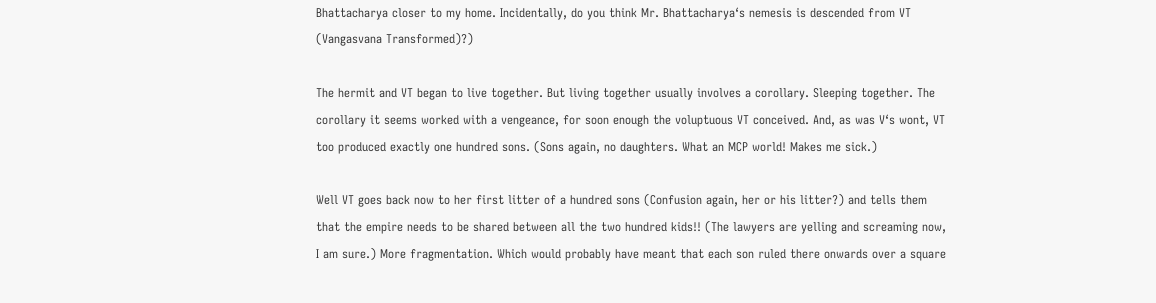Bhattacharya closer to my home. Incidentally, do you think Mr. Bhattacharya‘s nemesis is descended from VT (Vangasvana Transformed)?)

The hermit and VT began to live together. But living together usually involves a corollary. Sleeping together. The corollary it seems worked with a vengeance, for soon enough the voluptuous VT conceived. And, as was V‘s wont, VT too produced exactly one hundred sons. (Sons again, no daughters. What an MCP world! Makes me sick.)

Well VT goes back now to her first litter of a hundred sons (Confusion again, her or his litter?) and tells them that the empire needs to be shared between all the two hundred kids!! (The lawyers are yelling and screaming now, I am sure.) More fragmentation. Which would probably have meant that each son ruled there onwards over a square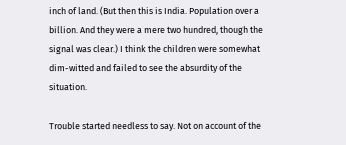inch of land. (But then this is India. Population over a billion. And they were a mere two hundred, though the signal was clear.) I think the children were somewhat dim-witted and failed to see the absurdity of the situation.

Trouble started needless to say. Not on account of the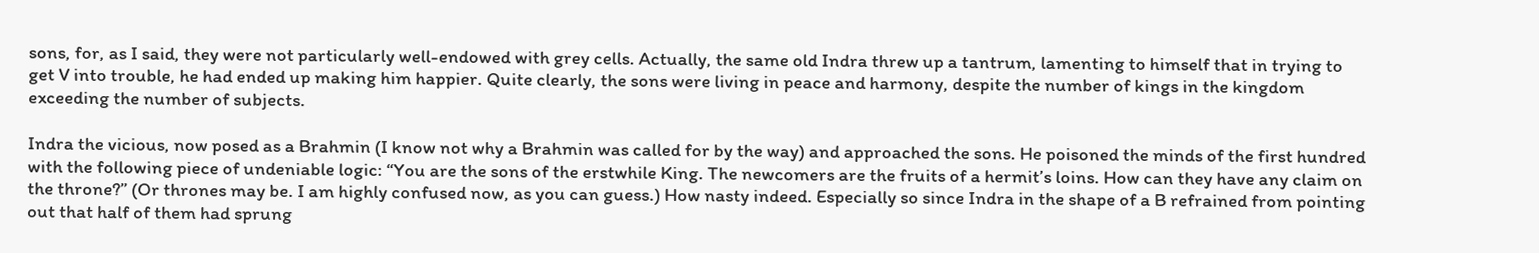sons, for, as I said, they were not particularly well-endowed with grey cells. Actually, the same old Indra threw up a tantrum, lamenting to himself that in trying to get V into trouble, he had ended up making him happier. Quite clearly, the sons were living in peace and harmony, despite the number of kings in the kingdom exceeding the number of subjects.

Indra the vicious, now posed as a Brahmin (I know not why a Brahmin was called for by the way) and approached the sons. He poisoned the minds of the first hundred with the following piece of undeniable logic: “You are the sons of the erstwhile King. The newcomers are the fruits of a hermit’s loins. How can they have any claim on the throne?” (Or thrones may be. I am highly confused now, as you can guess.) How nasty indeed. Especially so since Indra in the shape of a B refrained from pointing out that half of them had sprung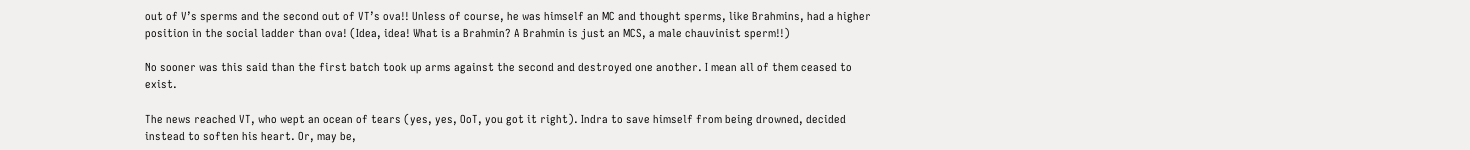out of V’s sperms and the second out of VT’s ova!! Unless of course, he was himself an MC and thought sperms, like Brahmins, had a higher position in the social ladder than ova! (Idea, idea! What is a Brahmin? A Brahmin is just an MCS, a male chauvinist sperm!!)

No sooner was this said than the first batch took up arms against the second and destroyed one another. I mean all of them ceased to exist.

The news reached VT, who wept an ocean of tears (yes, yes, OoT, you got it right). Indra to save himself from being drowned, decided instead to soften his heart. Or, may be,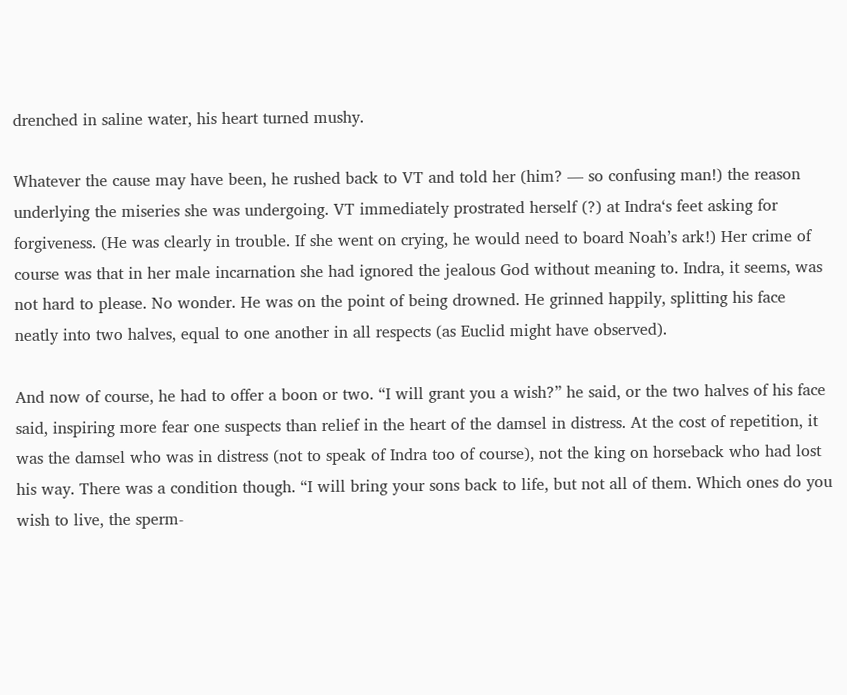drenched in saline water, his heart turned mushy.

Whatever the cause may have been, he rushed back to VT and told her (him? — so confusing man!) the reason underlying the miseries she was undergoing. VT immediately prostrated herself (?) at Indra‘s feet asking for forgiveness. (He was clearly in trouble. If she went on crying, he would need to board Noah’s ark!) Her crime of course was that in her male incarnation she had ignored the jealous God without meaning to. Indra, it seems, was not hard to please. No wonder. He was on the point of being drowned. He grinned happily, splitting his face neatly into two halves, equal to one another in all respects (as Euclid might have observed).

And now of course, he had to offer a boon or two. “I will grant you a wish?” he said, or the two halves of his face said, inspiring more fear one suspects than relief in the heart of the damsel in distress. At the cost of repetition, it was the damsel who was in distress (not to speak of Indra too of course), not the king on horseback who had lost his way. There was a condition though. “I will bring your sons back to life, but not all of them. Which ones do you wish to live, the sperm-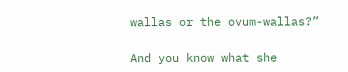wallas or the ovum-wallas?”

And you know what she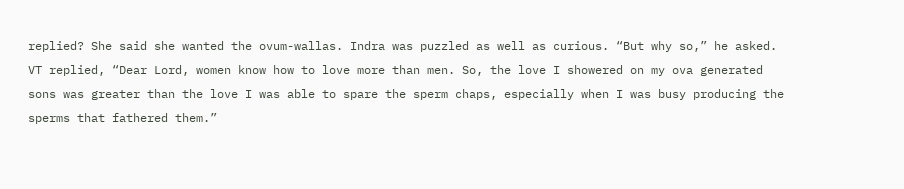replied? She said she wanted the ovum-wallas. Indra was puzzled as well as curious. “But why so,” he asked. VT replied, “Dear Lord, women know how to love more than men. So, the love I showered on my ova generated sons was greater than the love I was able to spare the sperm chaps, especially when I was busy producing the sperms that fathered them.”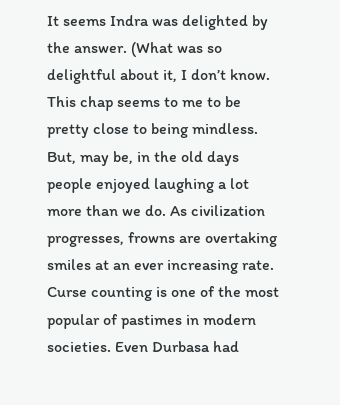It seems Indra was delighted by the answer. (What was so delightful about it, I don’t know. This chap seems to me to be pretty close to being mindless. But, may be, in the old days people enjoyed laughing a lot more than we do. As civilization progresses, frowns are overtaking smiles at an ever increasing rate. Curse counting is one of the most popular of pastimes in modern societies. Even Durbasa had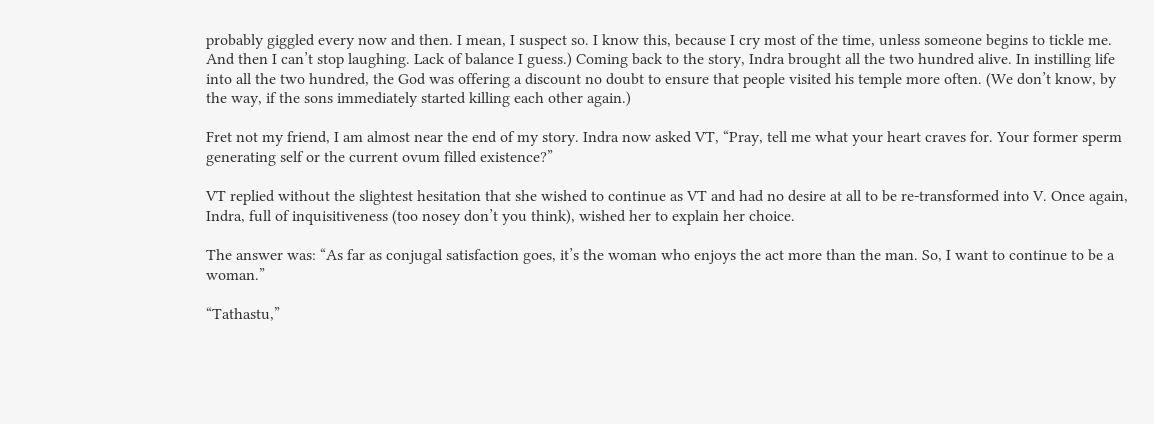probably giggled every now and then. I mean, I suspect so. I know this, because I cry most of the time, unless someone begins to tickle me. And then I can’t stop laughing. Lack of balance I guess.) Coming back to the story, Indra brought all the two hundred alive. In instilling life into all the two hundred, the God was offering a discount no doubt to ensure that people visited his temple more often. (We don’t know, by the way, if the sons immediately started killing each other again.)

Fret not my friend, I am almost near the end of my story. Indra now asked VT, “Pray, tell me what your heart craves for. Your former sperm generating self or the current ovum filled existence?”

VT replied without the slightest hesitation that she wished to continue as VT and had no desire at all to be re-transformed into V. Once again, Indra, full of inquisitiveness (too nosey don’t you think), wished her to explain her choice.

The answer was: “As far as conjugal satisfaction goes, it’s the woman who enjoys the act more than the man. So, I want to continue to be a woman.”

“Tathastu,”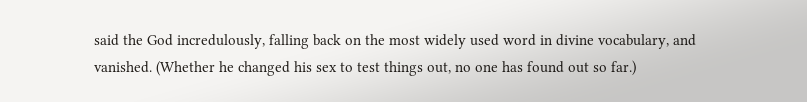said the God incredulously, falling back on the most widely used word in divine vocabulary, and vanished. (Whether he changed his sex to test things out, no one has found out so far.)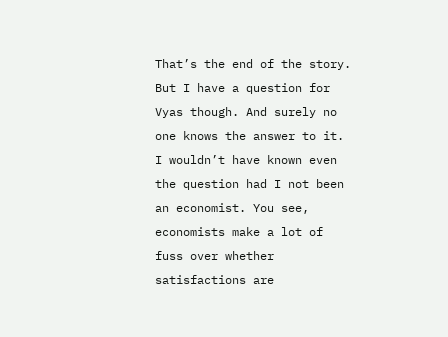That’s the end of the story. But I have a question for Vyas though. And surely no one knows the answer to it. I wouldn’t have known even the question had I not been an economist. You see, economists make a lot of fuss over whether satisfactions are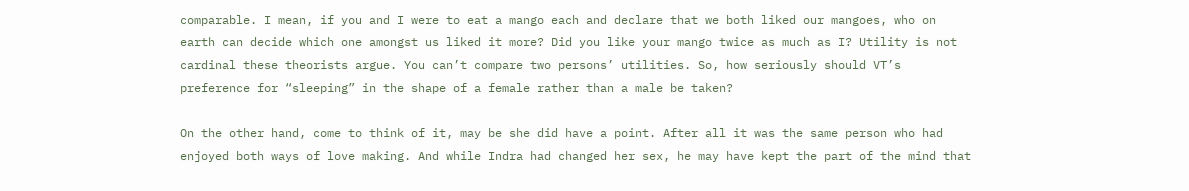comparable. I mean, if you and I were to eat a mango each and declare that we both liked our mangoes, who on earth can decide which one amongst us liked it more? Did you like your mango twice as much as I? Utility is not cardinal these theorists argue. You can’t compare two persons’ utilities. So, how seriously should VT’s preference for “sleeping” in the shape of a female rather than a male be taken?

On the other hand, come to think of it, may be she did have a point. After all it was the same person who had enjoyed both ways of love making. And while Indra had changed her sex, he may have kept the part of the mind that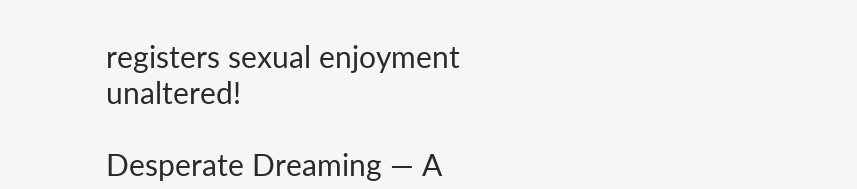registers sexual enjoyment unaltered!

Desperate Dreaming — A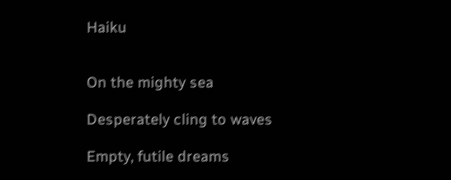Haiku


On the mighty sea

Desperately cling to waves

Empty, futile dreams